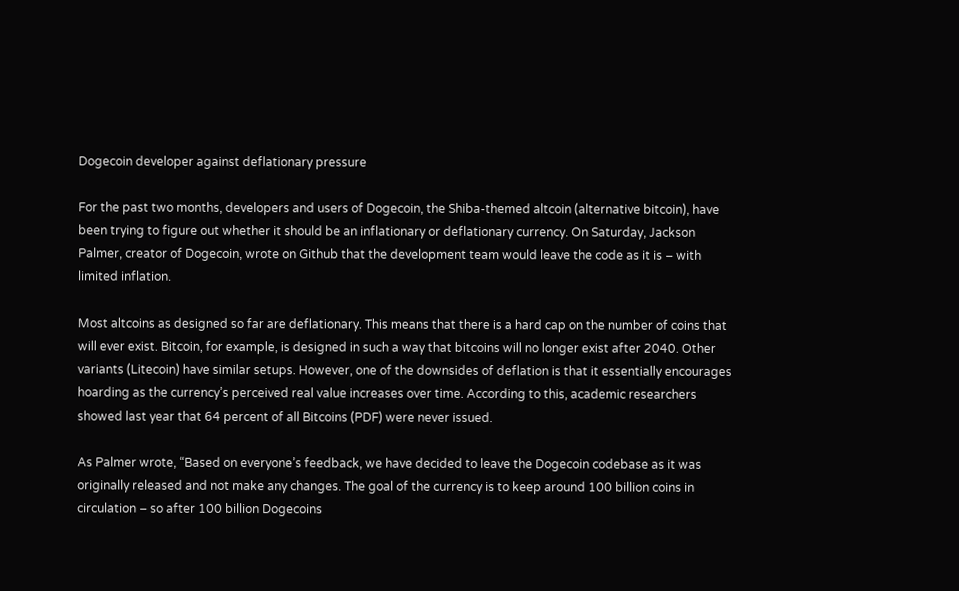Dogecoin developer against deflationary pressure

For the past two months, developers and users of Dogecoin, the Shiba-themed altcoin (alternative bitcoin), have been trying to figure out whether it should be an inflationary or deflationary currency. On Saturday, Jackson Palmer, creator of Dogecoin, wrote on Github that the development team would leave the code as it is – with limited inflation.

Most altcoins as designed so far are deflationary. This means that there is a hard cap on the number of coins that will ever exist. Bitcoin, for example, is designed in such a way that bitcoins will no longer exist after 2040. Other variants (Litecoin) have similar setups. However, one of the downsides of deflation is that it essentially encourages hoarding as the currency’s perceived real value increases over time. According to this, academic researchers showed last year that 64 percent of all Bitcoins (PDF) were never issued.

As Palmer wrote, “Based on everyone’s feedback, we have decided to leave the Dogecoin codebase as it was originally released and not make any changes. The goal of the currency is to keep around 100 billion coins in circulation – so after 100 billion Dogecoins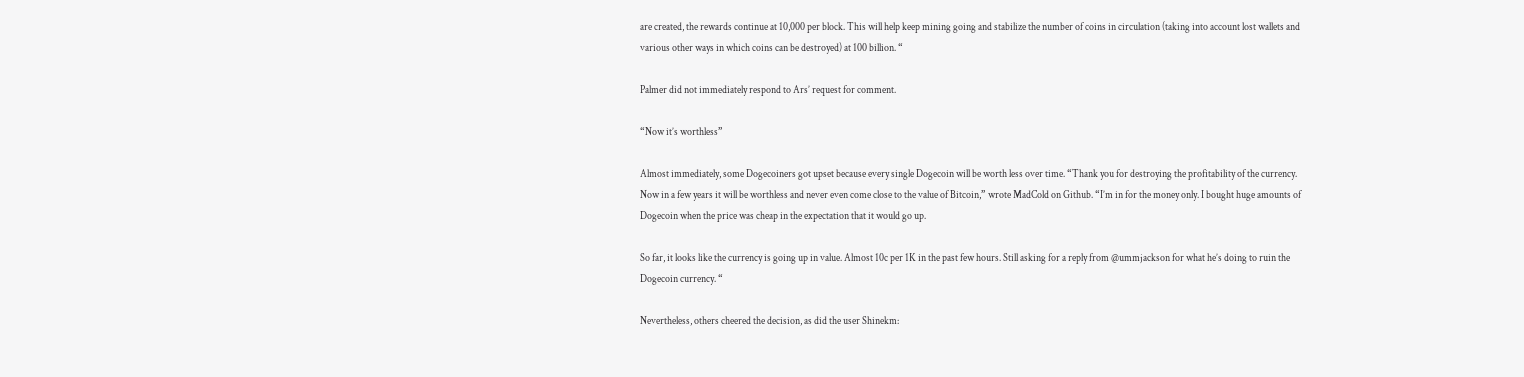are created, the rewards continue at 10,000 per block. This will help keep mining going and stabilize the number of coins in circulation (taking into account lost wallets and various other ways in which coins can be destroyed) at 100 billion. “

Palmer did not immediately respond to Ars’ request for comment.

“Now it’s worthless”

Almost immediately, some Dogecoiners got upset because every single Dogecoin will be worth less over time. “Thank you for destroying the profitability of the currency. Now in a few years it will be worthless and never even come close to the value of Bitcoin,” wrote MadCold on Github. “I’m in for the money only. I bought huge amounts of Dogecoin when the price was cheap in the expectation that it would go up.

So far, it looks like the currency is going up in value. Almost 10c per 1K in the past few hours. Still asking for a reply from @ummjackson for what he’s doing to ruin the Dogecoin currency. “

Nevertheless, others cheered the decision, as did the user Shinekm: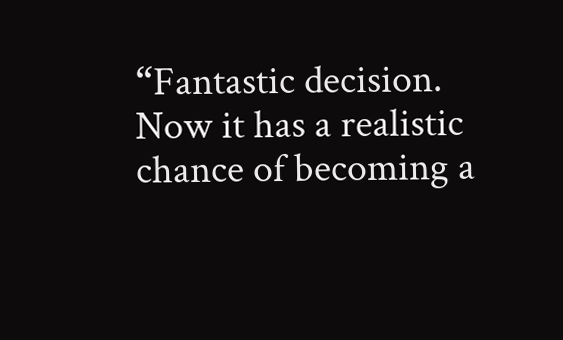“Fantastic decision. Now it has a realistic chance of becoming a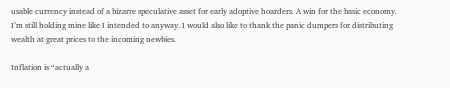usable currency instead of a bizarre speculative asset for early adoptive hoarders. A win for the basic economy. I’m still holding mine like I intended to anyway. I would also like to thank the panic dumpers for distributing wealth at great prices to the incoming newbies.

Inflation is “actually a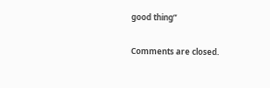good thing”

Comments are closed.